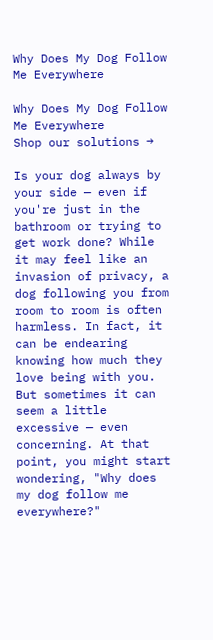Why Does My Dog Follow Me Everywhere

Why Does My Dog Follow Me Everywhere
Shop our solutions →

Is your dog always by your side — even if you're just in the bathroom or trying to get work done? While it may feel like an invasion of privacy, a dog following you from room to room is often harmless. In fact, it can be endearing knowing how much they love being with you. But sometimes it can seem a little excessive — even concerning. At that point, you might start wondering, "Why does my dog follow me everywhere?"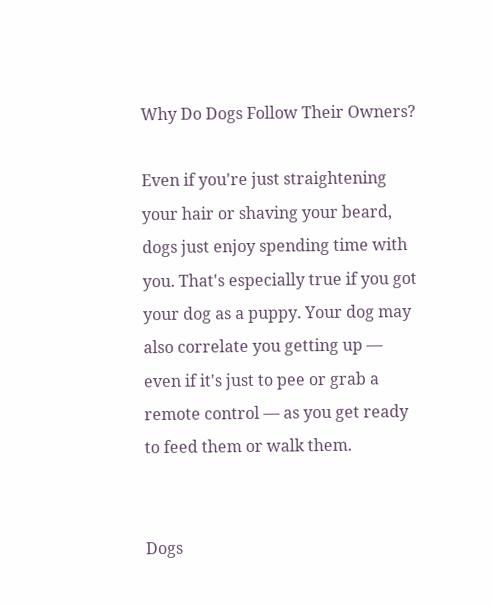Why Do Dogs Follow Their Owners?

Even if you're just straightening your hair or shaving your beard, dogs just enjoy spending time with you. That's especially true if you got your dog as a puppy. Your dog may also correlate you getting up — even if it's just to pee or grab a remote control — as you get ready to feed them or walk them.


Dogs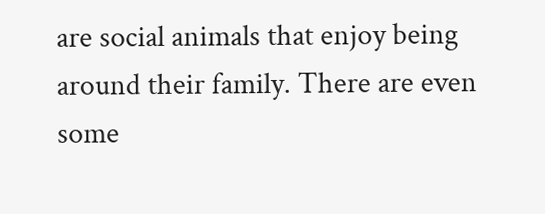are social animals that enjoy being around their family. There are even some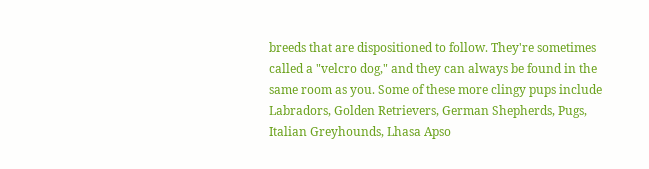breeds that are dispositioned to follow. They're sometimes called a "velcro dog," and they can always be found in the same room as you. Some of these more clingy pups include Labradors, Golden Retrievers, German Shepherds, Pugs, Italian Greyhounds, Lhasa Apso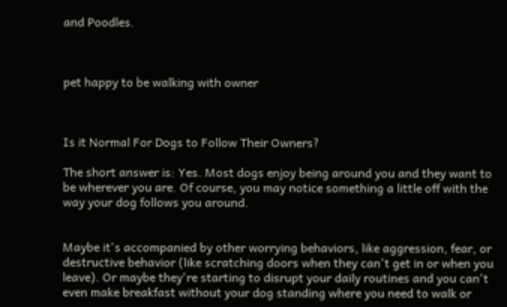and Poodles.



pet happy to be walking with owner



Is it Normal For Dogs to Follow Their Owners?

The short answer is: Yes. Most dogs enjoy being around you and they want to be wherever you are. Of course, you may notice something a little off with the way your dog follows you around.


Maybe it's accompanied by other worrying behaviors, like aggression, fear, or destructive behavior (like scratching doors when they can't get in or when you leave). Or maybe they're starting to disrupt your daily routines and you can't even make breakfast without your dog standing where you need to walk or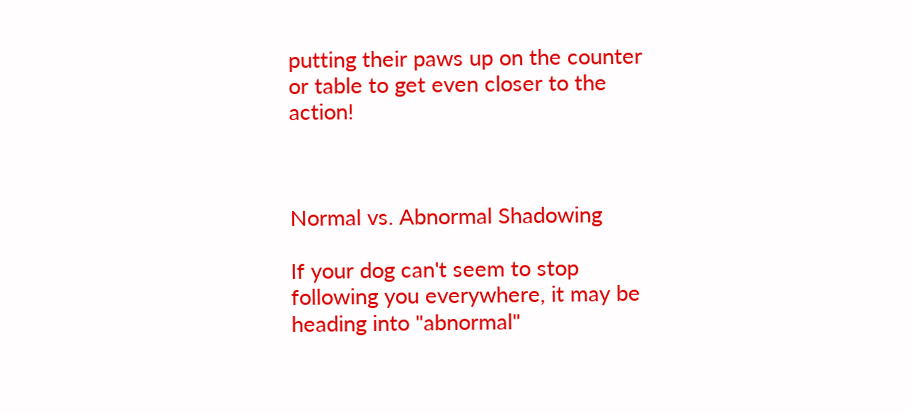putting their paws up on the counter or table to get even closer to the action!



Normal vs. Abnormal Shadowing

If your dog can't seem to stop following you everywhere, it may be heading into "abnormal"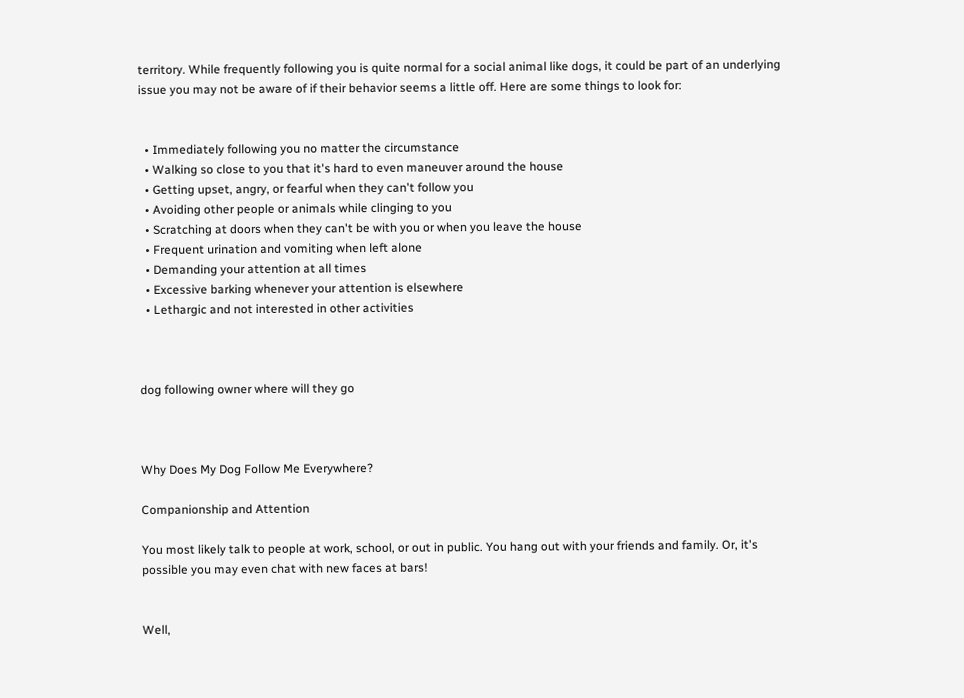territory. While frequently following you is quite normal for a social animal like dogs, it could be part of an underlying issue you may not be aware of if their behavior seems a little off. Here are some things to look for:


  • Immediately following you no matter the circumstance
  • Walking so close to you that it's hard to even maneuver around the house
  • Getting upset, angry, or fearful when they can't follow you
  • Avoiding other people or animals while clinging to you
  • Scratching at doors when they can't be with you or when you leave the house
  • Frequent urination and vomiting when left alone
  • Demanding your attention at all times
  • Excessive barking whenever your attention is elsewhere
  • Lethargic and not interested in other activities



dog following owner where will they go



Why Does My Dog Follow Me Everywhere?

Companionship and Attention

You most likely talk to people at work, school, or out in public. You hang out with your friends and family. Or, it's possible you may even chat with new faces at bars!


Well,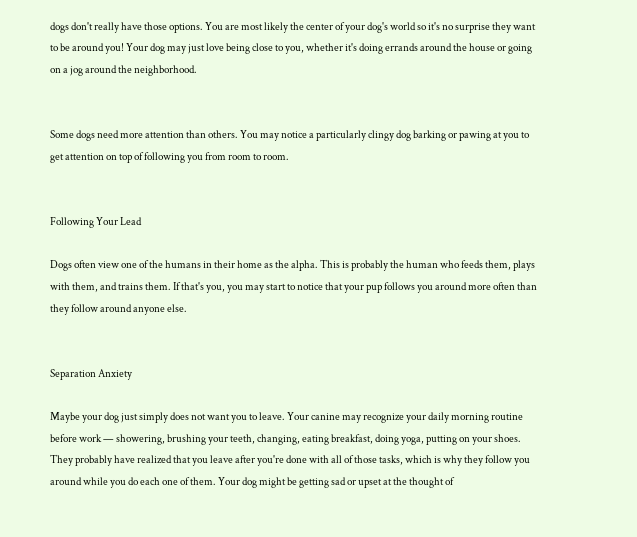dogs don't really have those options. You are most likely the center of your dog's world so it's no surprise they want to be around you! Your dog may just love being close to you, whether it's doing errands around the house or going on a jog around the neighborhood.


Some dogs need more attention than others. You may notice a particularly clingy dog barking or pawing at you to get attention on top of following you from room to room.


Following Your Lead

Dogs often view one of the humans in their home as the alpha. This is probably the human who feeds them, plays with them, and trains them. If that's you, you may start to notice that your pup follows you around more often than they follow around anyone else.


Separation Anxiety

Maybe your dog just simply does not want you to leave. Your canine may recognize your daily morning routine before work — showering, brushing your teeth, changing, eating breakfast, doing yoga, putting on your shoes. They probably have realized that you leave after you're done with all of those tasks, which is why they follow you around while you do each one of them. Your dog might be getting sad or upset at the thought of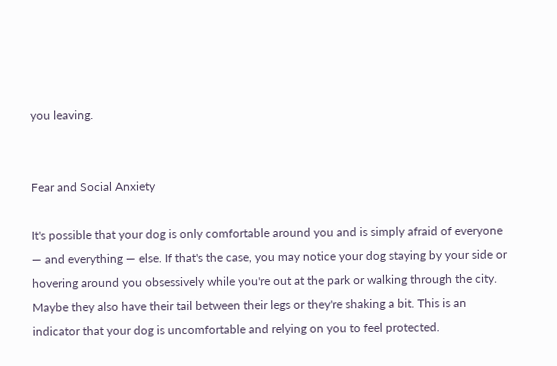you leaving.


Fear and Social Anxiety

It's possible that your dog is only comfortable around you and is simply afraid of everyone — and everything — else. If that's the case, you may notice your dog staying by your side or hovering around you obsessively while you're out at the park or walking through the city. Maybe they also have their tail between their legs or they're shaking a bit. This is an indicator that your dog is uncomfortable and relying on you to feel protected.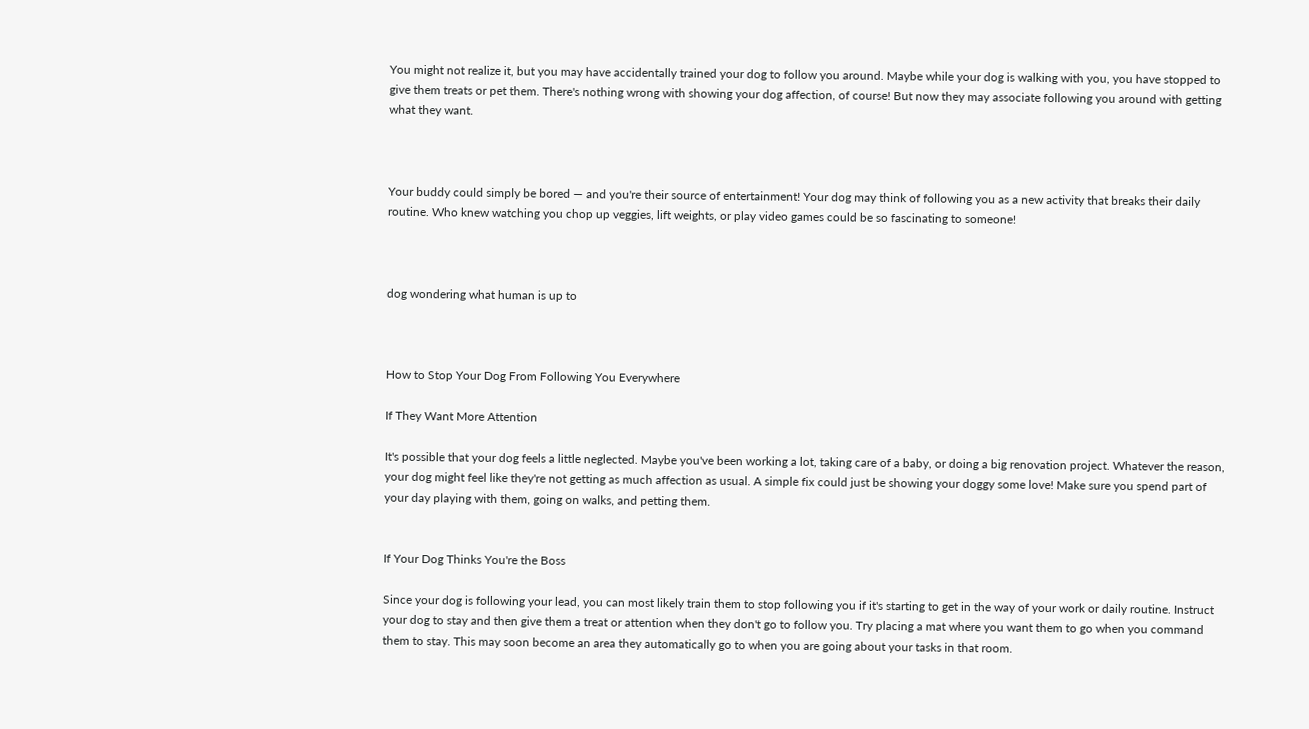You might not realize it, but you may have accidentally trained your dog to follow you around. Maybe while your dog is walking with you, you have stopped to give them treats or pet them. There's nothing wrong with showing your dog affection, of course! But now they may associate following you around with getting what they want.



Your buddy could simply be bored — and you're their source of entertainment! Your dog may think of following you as a new activity that breaks their daily routine. Who knew watching you chop up veggies, lift weights, or play video games could be so fascinating to someone!



dog wondering what human is up to



How to Stop Your Dog From Following You Everywhere

If They Want More Attention

It's possible that your dog feels a little neglected. Maybe you've been working a lot, taking care of a baby, or doing a big renovation project. Whatever the reason, your dog might feel like they're not getting as much affection as usual. A simple fix could just be showing your doggy some love! Make sure you spend part of your day playing with them, going on walks, and petting them.


If Your Dog Thinks You're the Boss

Since your dog is following your lead, you can most likely train them to stop following you if it's starting to get in the way of your work or daily routine. Instruct your dog to stay and then give them a treat or attention when they don't go to follow you. Try placing a mat where you want them to go when you command them to stay. This may soon become an area they automatically go to when you are going about your tasks in that room.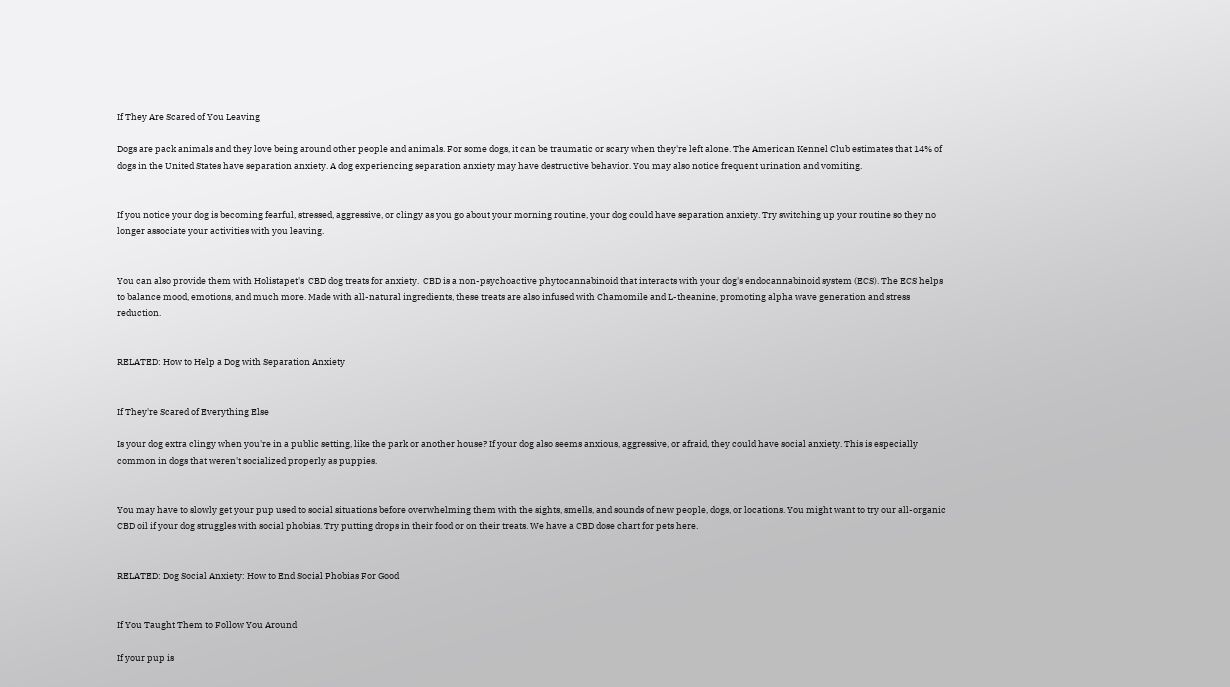If They Are Scared of You Leaving

Dogs are pack animals and they love being around other people and animals. For some dogs, it can be traumatic or scary when they're left alone. The American Kennel Club estimates that 14% of dogs in the United States have separation anxiety. A dog experiencing separation anxiety may have destructive behavior. You may also notice frequent urination and vomiting.


If you notice your dog is becoming fearful, stressed, aggressive, or clingy as you go about your morning routine, your dog could have separation anxiety. Try switching up your routine so they no longer associate your activities with you leaving.


You can also provide them with Holistapet's  CBD dog treats for anxiety.  CBD is a non-psychoactive phytocannabinoid that interacts with your dog's endocannabinoid system (ECS). The ECS helps to balance mood, emotions, and much more. Made with all-natural ingredients, these treats are also infused with Chamomile and L-theanine, promoting alpha wave generation and stress reduction.


RELATED: How to Help a Dog with Separation Anxiety


If They're Scared of Everything Else

Is your dog extra clingy when you're in a public setting, like the park or another house? If your dog also seems anxious, aggressive, or afraid, they could have social anxiety. This is especially common in dogs that weren't socialized properly as puppies.


You may have to slowly get your pup used to social situations before overwhelming them with the sights, smells, and sounds of new people, dogs, or locations. You might want to try our all-organic CBD oil if your dog struggles with social phobias. Try putting drops in their food or on their treats. We have a CBD dose chart for pets here.


RELATED: Dog Social Anxiety: How to End Social Phobias For Good


If You Taught Them to Follow You Around

If your pup is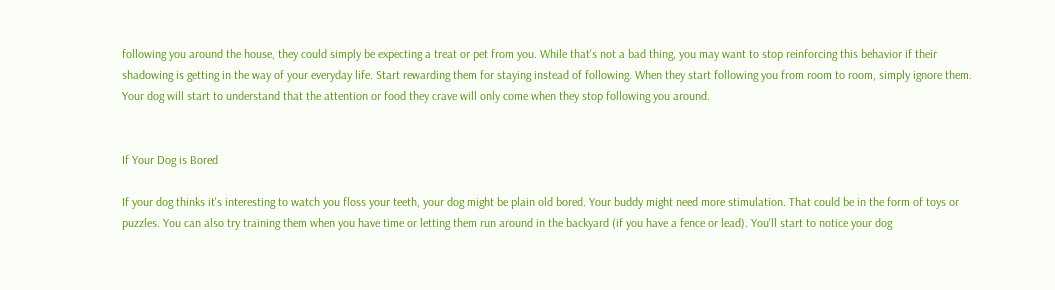following you around the house, they could simply be expecting a treat or pet from you. While that's not a bad thing, you may want to stop reinforcing this behavior if their shadowing is getting in the way of your everyday life. Start rewarding them for staying instead of following. When they start following you from room to room, simply ignore them. Your dog will start to understand that the attention or food they crave will only come when they stop following you around.


If Your Dog is Bored

If your dog thinks it's interesting to watch you floss your teeth, your dog might be plain old bored. Your buddy might need more stimulation. That could be in the form of toys or puzzles. You can also try training them when you have time or letting them run around in the backyard (if you have a fence or lead). You'll start to notice your dog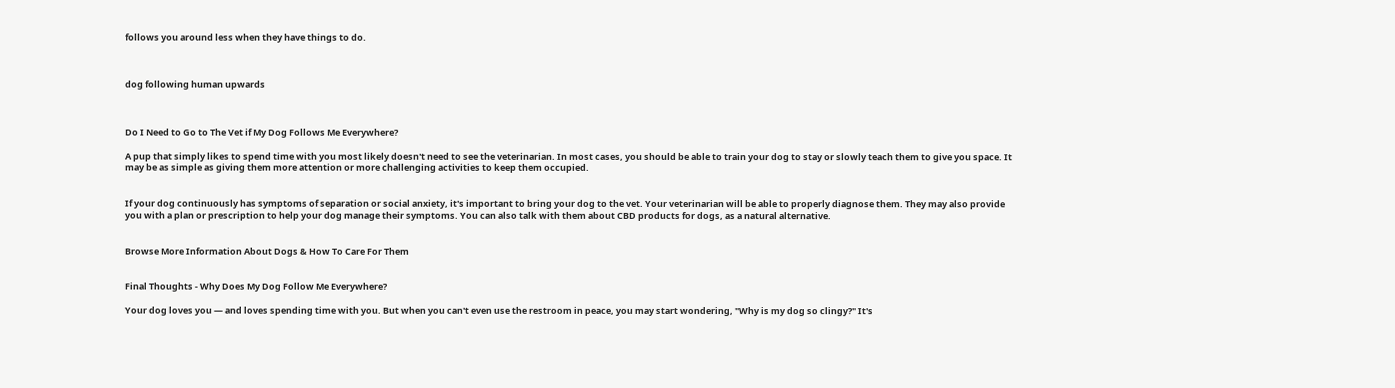follows you around less when they have things to do.



dog following human upwards



Do I Need to Go to The Vet if My Dog Follows Me Everywhere?

A pup that simply likes to spend time with you most likely doesn't need to see the veterinarian. In most cases, you should be able to train your dog to stay or slowly teach them to give you space. It may be as simple as giving them more attention or more challenging activities to keep them occupied.


If your dog continuously has symptoms of separation or social anxiety, it's important to bring your dog to the vet. Your veterinarian will be able to properly diagnose them. They may also provide you with a plan or prescription to help your dog manage their symptoms. You can also talk with them about CBD products for dogs, as a natural alternative.


Browse More Information About Dogs & How To Care For Them


Final Thoughts - Why Does My Dog Follow Me Everywhere?

Your dog loves you — and loves spending time with you. But when you can't even use the restroom in peace, you may start wondering, "Why is my dog so clingy?" It's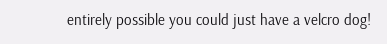entirely possible you could just have a velcro dog!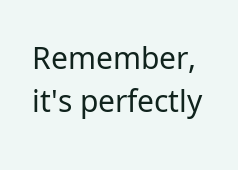Remember, it's perfectly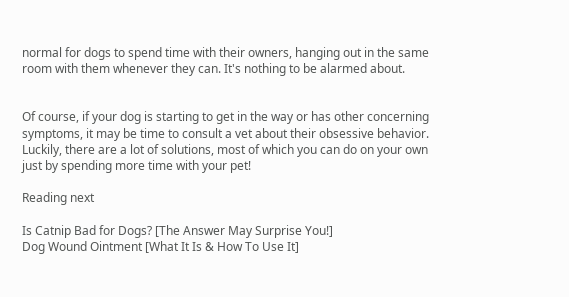normal for dogs to spend time with their owners, hanging out in the same room with them whenever they can. It's nothing to be alarmed about.


Of course, if your dog is starting to get in the way or has other concerning symptoms, it may be time to consult a vet about their obsessive behavior. Luckily, there are a lot of solutions, most of which you can do on your own just by spending more time with your pet!

Reading next

Is Catnip Bad for Dogs? [The Answer May Surprise You!]
Dog Wound Ointment [What It Is & How To Use It]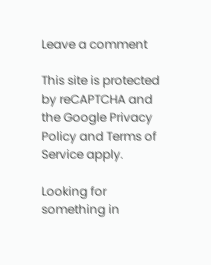Leave a comment

This site is protected by reCAPTCHA and the Google Privacy Policy and Terms of Service apply.

Looking for something in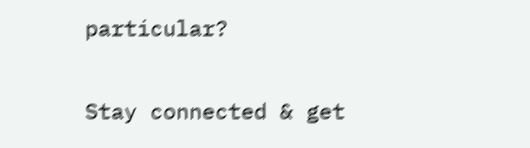particular?

Stay connected & get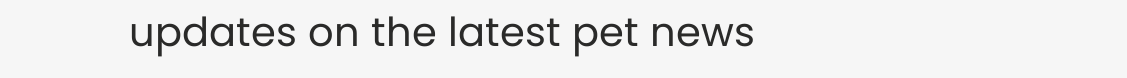updates on the latest pet news